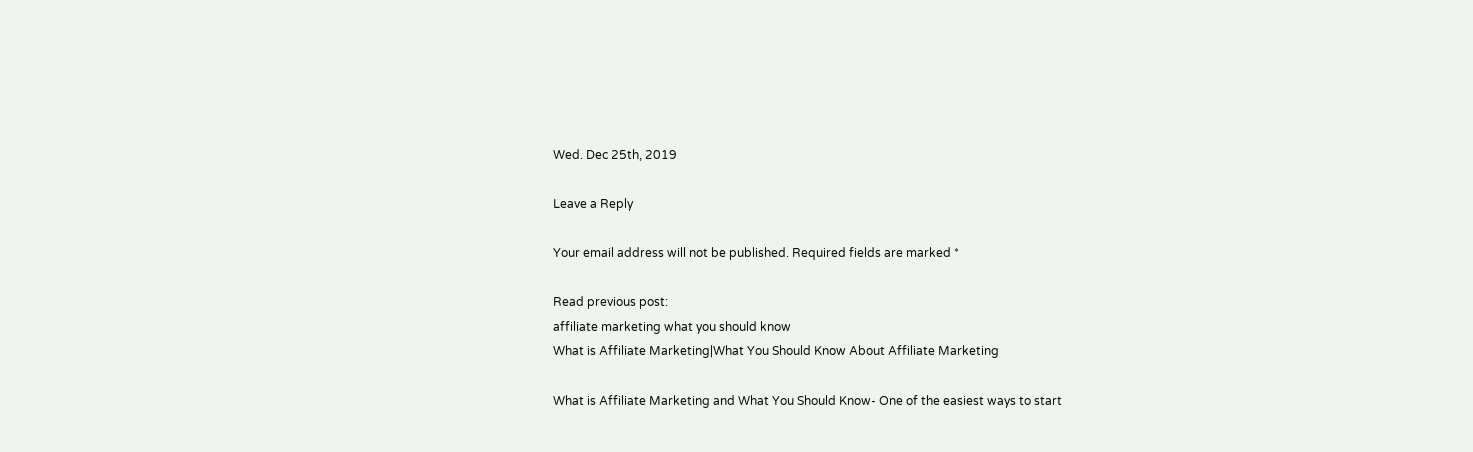Wed. Dec 25th, 2019

Leave a Reply

Your email address will not be published. Required fields are marked *

Read previous post:
affiliate marketing what you should know
What is Affiliate Marketing|What You Should Know About Affiliate Marketing

What is Affiliate Marketing and What You Should Know- One of the easiest ways to start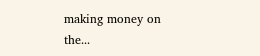making money on the...